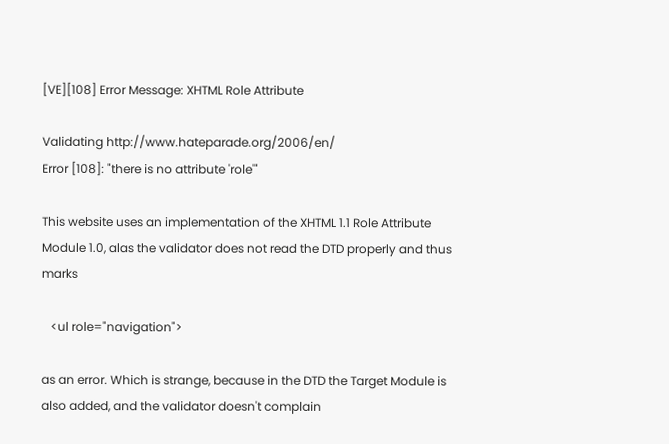[VE][108] Error Message: XHTML Role Attribute

Validating http://www.hateparade.org/2006/en/
Error [108]: "there is no attribute 'role'"

This website uses an implementation of the XHTML 1.1 Role Attribute
Module 1.0, alas the validator does not read the DTD properly and thus marks

   <ul role="navigation">

as an error. Which is strange, because in the DTD the Target Module is
also added, and the validator doesn't complain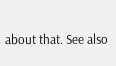about that. See also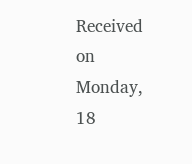Received on Monday, 18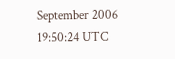September 2006 19:50:24 UTC